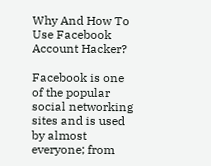Why And How To Use Facebook Account Hacker?

Facebook is one of the popular social networking sites and is used by almost everyone; from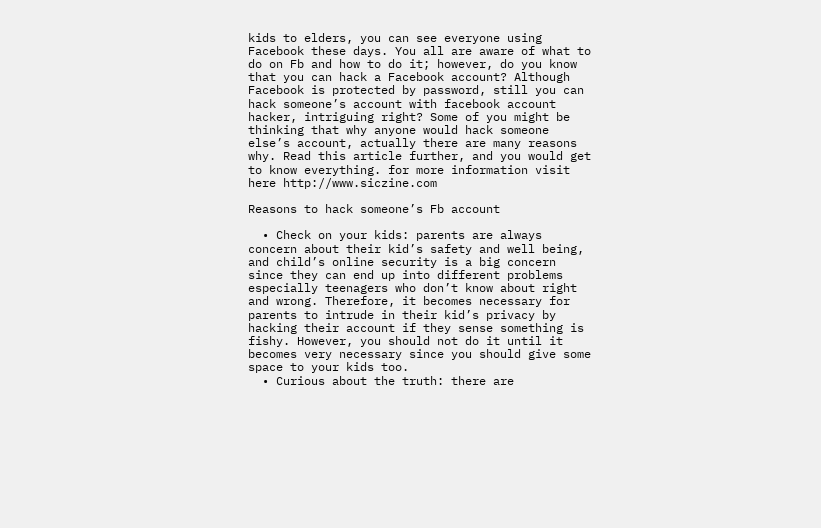kids to elders, you can see everyone using Facebook these days. You all are aware of what to do on Fb and how to do it; however, do you know that you can hack a Facebook account? Although Facebook is protected by password, still you can hack someone’s account with facebook account hacker, intriguing right? Some of you might be thinking that why anyone would hack someone else’s account, actually there are many reasons why. Read this article further, and you would get to know everything. for more information visit here http://www.siczine.com

Reasons to hack someone’s Fb account

  • Check on your kids: parents are always concern about their kid’s safety and well being, and child’s online security is a big concern since they can end up into different problems especially teenagers who don’t know about right and wrong. Therefore, it becomes necessary for parents to intrude in their kid’s privacy by hacking their account if they sense something is fishy. However, you should not do it until it becomes very necessary since you should give some space to your kids too.
  • Curious about the truth: there are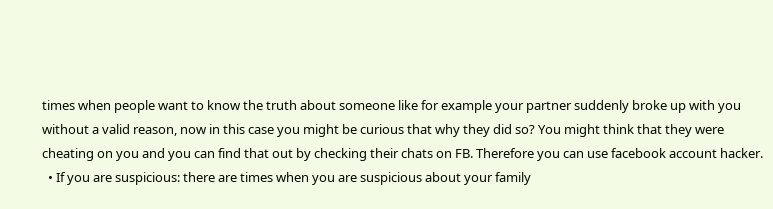times when people want to know the truth about someone like for example your partner suddenly broke up with you without a valid reason, now in this case you might be curious that why they did so? You might think that they were cheating on you and you can find that out by checking their chats on FB. Therefore you can use facebook account hacker.
  • If you are suspicious: there are times when you are suspicious about your family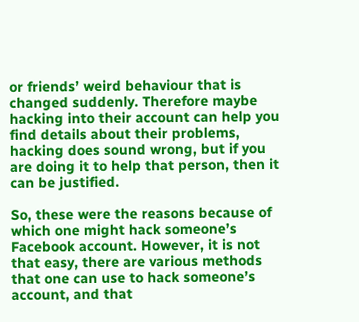or friends’ weird behaviour that is changed suddenly. Therefore maybe hacking into their account can help you find details about their problems, hacking does sound wrong, but if you are doing it to help that person, then it can be justified.

So, these were the reasons because of which one might hack someone’s Facebook account. However, it is not that easy, there are various methods that one can use to hack someone’s account, and that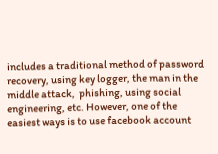includes a traditional method of password recovery, using key logger, the man in the middle attack,  phishing, using social engineering, etc. However, one of the easiest ways is to use facebook account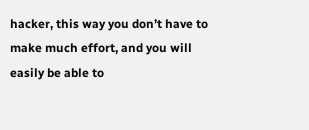hacker, this way you don’t have to make much effort, and you will easily be able to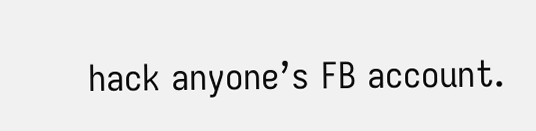hack anyone’s FB account.